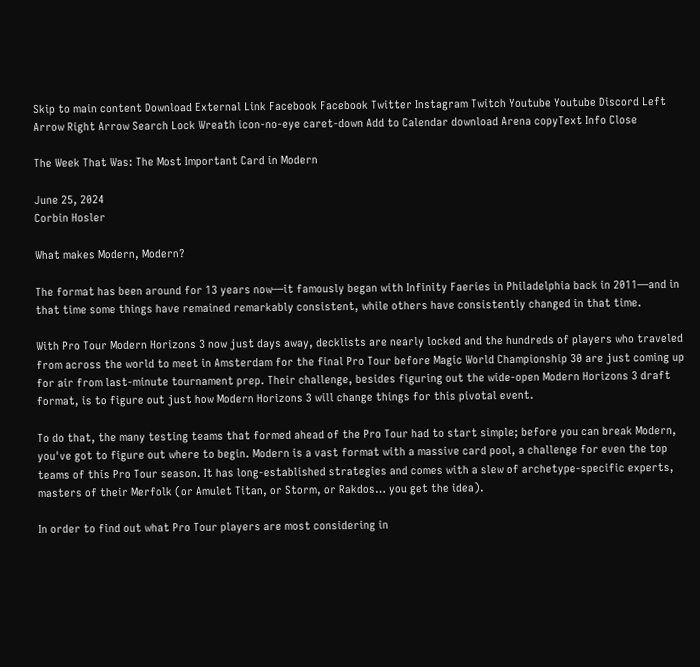Skip to main content Download External Link Facebook Facebook Twitter Instagram Twitch Youtube Youtube Discord Left Arrow Right Arrow Search Lock Wreath icon-no-eye caret-down Add to Calendar download Arena copyText Info Close

The Week That Was: The Most Important Card in Modern

June 25, 2024
Corbin Hosler

What makes Modern, Modern?

The format has been around for 13 years now—it famously began with Infinity Faeries in Philadelphia back in 2011—and in that time some things have remained remarkably consistent, while others have consistently changed in that time.

With Pro Tour Modern Horizons 3 now just days away, decklists are nearly locked and the hundreds of players who traveled from across the world to meet in Amsterdam for the final Pro Tour before Magic World Championship 30 are just coming up for air from last-minute tournament prep. Their challenge, besides figuring out the wide-open Modern Horizons 3 draft format, is to figure out just how Modern Horizons 3 will change things for this pivotal event.

To do that, the many testing teams that formed ahead of the Pro Tour had to start simple; before you can break Modern, you've got to figure out where to begin. Modern is a vast format with a massive card pool, a challenge for even the top teams of this Pro Tour season. It has long-established strategies and comes with a slew of archetype-specific experts, masters of their Merfolk (or Amulet Titan, or Storm, or Rakdos… you get the idea).

In order to find out what Pro Tour players are most considering in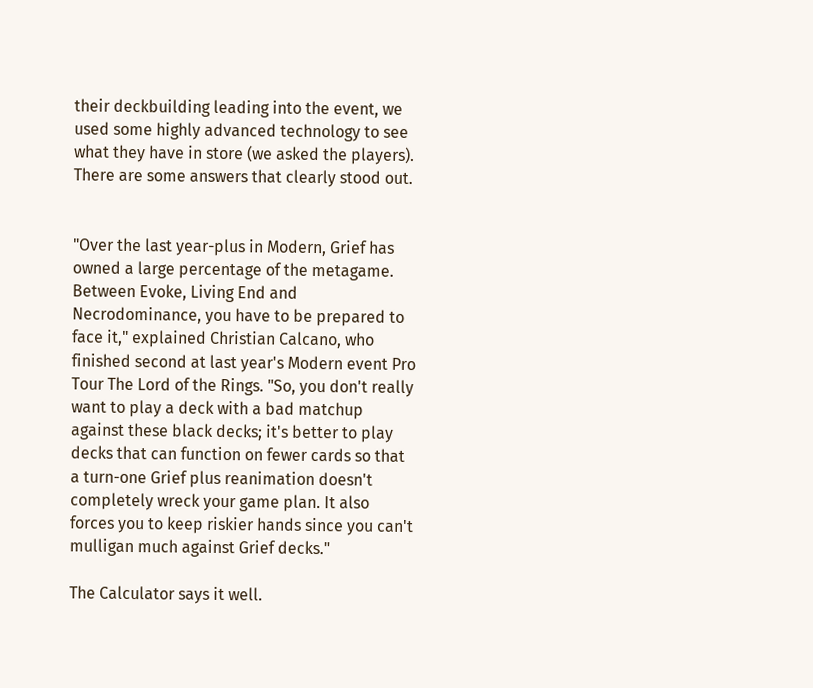their deckbuilding leading into the event, we used some highly advanced technology to see what they have in store (we asked the players). There are some answers that clearly stood out.


"Over the last year-plus in Modern, Grief has owned a large percentage of the metagame. Between Evoke, Living End and Necrodominance, you have to be prepared to face it," explained Christian Calcano, who finished second at last year's Modern event Pro Tour The Lord of the Rings. "So, you don't really want to play a deck with a bad matchup against these black decks; it's better to play decks that can function on fewer cards so that a turn-one Grief plus reanimation doesn't completely wreck your game plan. It also forces you to keep riskier hands since you can't mulligan much against Grief decks."

The Calculator says it well.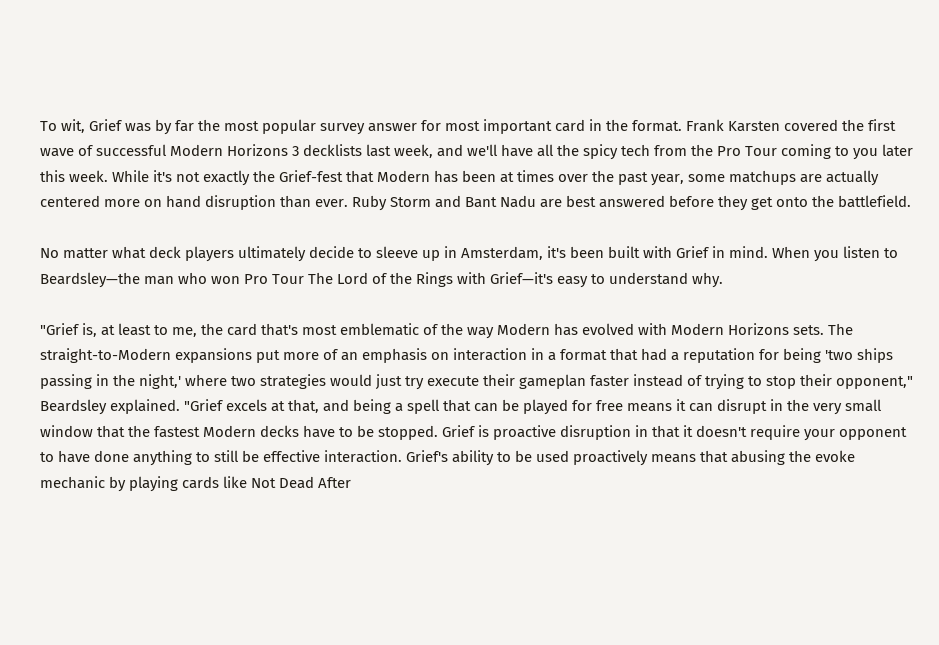To wit, Grief was by far the most popular survey answer for most important card in the format. Frank Karsten covered the first wave of successful Modern Horizons 3 decklists last week, and we'll have all the spicy tech from the Pro Tour coming to you later this week. While it's not exactly the Grief-fest that Modern has been at times over the past year, some matchups are actually centered more on hand disruption than ever. Ruby Storm and Bant Nadu are best answered before they get onto the battlefield.

No matter what deck players ultimately decide to sleeve up in Amsterdam, it's been built with Grief in mind. When you listen to Beardsley—the man who won Pro Tour The Lord of the Rings with Grief—it's easy to understand why.

"Grief is, at least to me, the card that's most emblematic of the way Modern has evolved with Modern Horizons sets. The straight-to-Modern expansions put more of an emphasis on interaction in a format that had a reputation for being 'two ships passing in the night,' where two strategies would just try execute their gameplan faster instead of trying to stop their opponent," Beardsley explained. "Grief excels at that, and being a spell that can be played for free means it can disrupt in the very small window that the fastest Modern decks have to be stopped. Grief is proactive disruption in that it doesn't require your opponent to have done anything to still be effective interaction. Grief's ability to be used proactively means that abusing the evoke mechanic by playing cards like Not Dead After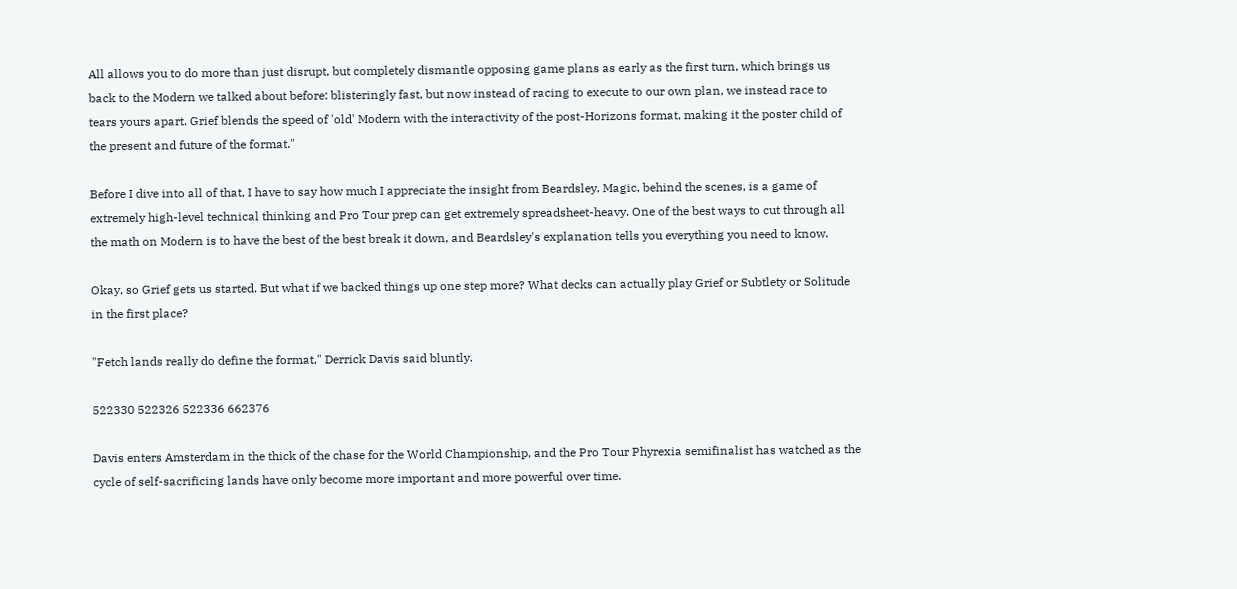All allows you to do more than just disrupt, but completely dismantle opposing game plans as early as the first turn, which brings us back to the Modern we talked about before: blisteringly fast, but now instead of racing to execute to our own plan, we instead race to tears yours apart. Grief blends the speed of 'old' Modern with the interactivity of the post-Horizons format, making it the poster child of the present and future of the format."

Before I dive into all of that, I have to say how much I appreciate the insight from Beardsley. Magic, behind the scenes, is a game of extremely high-level technical thinking and Pro Tour prep can get extremely spreadsheet-heavy. One of the best ways to cut through all the math on Modern is to have the best of the best break it down, and Beardsley's explanation tells you everything you need to know.

Okay, so Grief gets us started. But what if we backed things up one step more? What decks can actually play Grief or Subtlety or Solitude in the first place?

"Fetch lands really do define the format," Derrick Davis said bluntly.

522330 522326 522336 662376

Davis enters Amsterdam in the thick of the chase for the World Championship, and the Pro Tour Phyrexia semifinalist has watched as the cycle of self-sacrificing lands have only become more important and more powerful over time.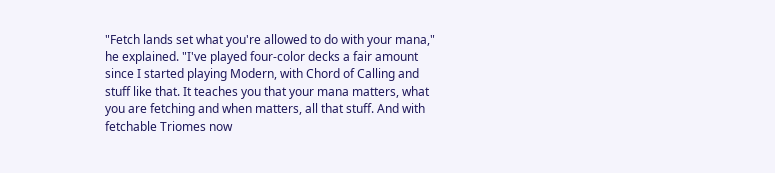"Fetch lands set what you're allowed to do with your mana," he explained. "I've played four-color decks a fair amount since I started playing Modern, with Chord of Calling and stuff like that. It teaches you that your mana matters, what you are fetching and when matters, all that stuff. And with fetchable Triomes now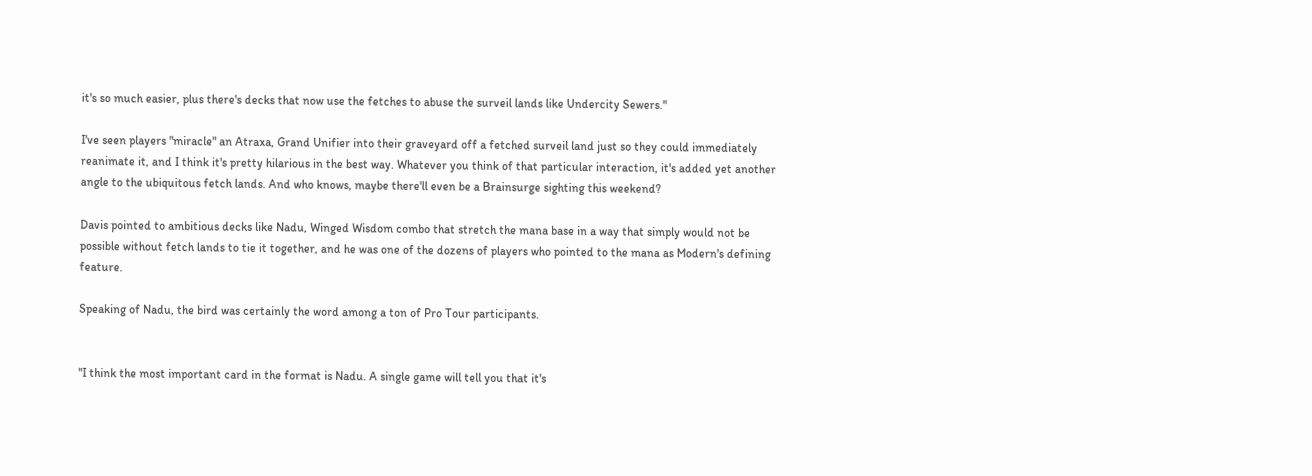it's so much easier, plus there's decks that now use the fetches to abuse the surveil lands like Undercity Sewers."

I've seen players "miracle" an Atraxa, Grand Unifier into their graveyard off a fetched surveil land just so they could immediately reanimate it, and I think it's pretty hilarious in the best way. Whatever you think of that particular interaction, it's added yet another angle to the ubiquitous fetch lands. And who knows, maybe there'll even be a Brainsurge sighting this weekend?

Davis pointed to ambitious decks like Nadu, Winged Wisdom combo that stretch the mana base in a way that simply would not be possible without fetch lands to tie it together, and he was one of the dozens of players who pointed to the mana as Modern's defining feature.

Speaking of Nadu, the bird was certainly the word among a ton of Pro Tour participants.


"I think the most important card in the format is Nadu. A single game will tell you that it's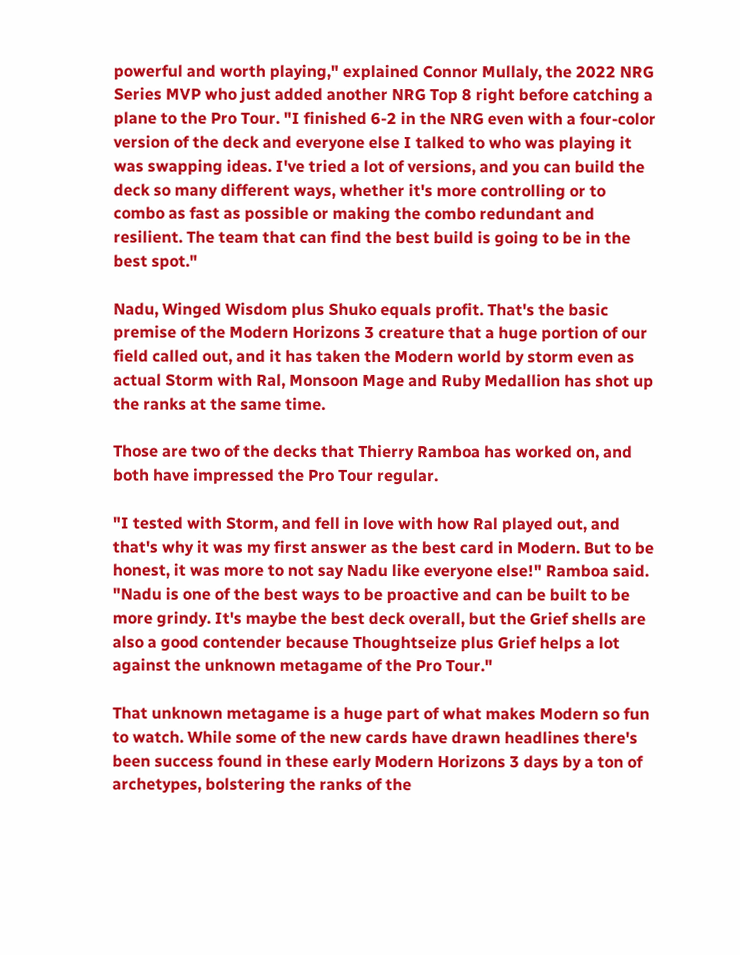powerful and worth playing," explained Connor Mullaly, the 2022 NRG Series MVP who just added another NRG Top 8 right before catching a plane to the Pro Tour. "I finished 6-2 in the NRG even with a four-color version of the deck and everyone else I talked to who was playing it was swapping ideas. I've tried a lot of versions, and you can build the deck so many different ways, whether it's more controlling or to combo as fast as possible or making the combo redundant and resilient. The team that can find the best build is going to be in the best spot."

Nadu, Winged Wisdom plus Shuko equals profit. That's the basic premise of the Modern Horizons 3 creature that a huge portion of our field called out, and it has taken the Modern world by storm even as actual Storm with Ral, Monsoon Mage and Ruby Medallion has shot up the ranks at the same time.

Those are two of the decks that Thierry Ramboa has worked on, and both have impressed the Pro Tour regular.

"I tested with Storm, and fell in love with how Ral played out, and that's why it was my first answer as the best card in Modern. But to be honest, it was more to not say Nadu like everyone else!" Ramboa said. "Nadu is one of the best ways to be proactive and can be built to be more grindy. It's maybe the best deck overall, but the Grief shells are also a good contender because Thoughtseize plus Grief helps a lot against the unknown metagame of the Pro Tour."

That unknown metagame is a huge part of what makes Modern so fun to watch. While some of the new cards have drawn headlines there's been success found in these early Modern Horizons 3 days by a ton of archetypes, bolstering the ranks of the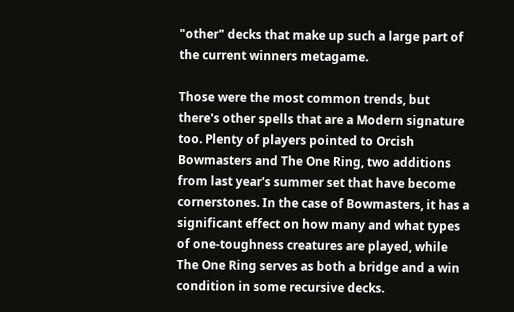"other" decks that make up such a large part of the current winners metagame.

Those were the most common trends, but there's other spells that are a Modern signature too. Plenty of players pointed to Orcish Bowmasters and The One Ring, two additions from last year's summer set that have become cornerstones. In the case of Bowmasters, it has a significant effect on how many and what types of one-toughness creatures are played, while The One Ring serves as both a bridge and a win condition in some recursive decks.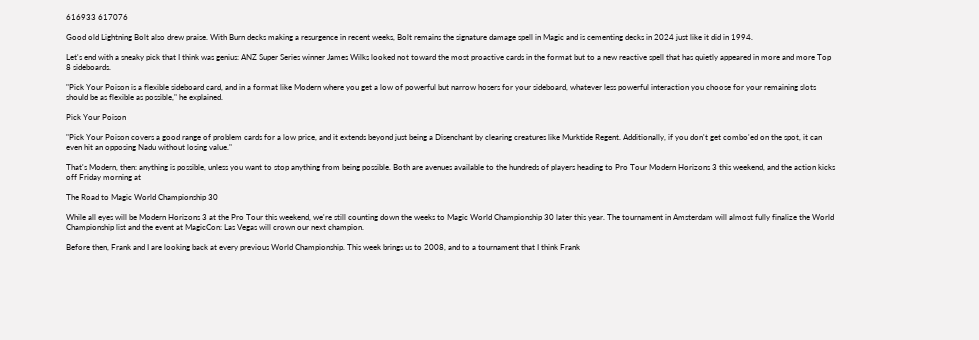616933 617076

Good old Lightning Bolt also drew praise. With Burn decks making a resurgence in recent weeks, Bolt remains the signature damage spell in Magic and is cementing decks in 2024 just like it did in 1994.

Let's end with a sneaky pick that I think was genius: ANZ Super Series winner James Wilks looked not toward the most proactive cards in the format but to a new reactive spell that has quietly appeared in more and more Top 8 sideboards.

"Pick Your Poison is a flexible sideboard card, and in a format like Modern where you get a low of powerful but narrow hosers for your sideboard, whatever less powerful interaction you choose for your remaining slots should be as flexible as possible," he explained.

Pick Your Poison

"Pick Your Poison covers a good range of problem cards for a low price, and it extends beyond just being a Disenchant by clearing creatures like Murktide Regent. Additionally, if you don't get combo'ed on the spot, it can even hit an opposing Nadu without losing value."

That's Modern, then: anything is possible, unless you want to stop anything from being possible. Both are avenues available to the hundreds of players heading to Pro Tour Modern Horizons 3 this weekend, and the action kicks off Friday morning at

The Road to Magic World Championship 30

While all eyes will be Modern Horizons 3 at the Pro Tour this weekend, we're still counting down the weeks to Magic World Championship 30 later this year. The tournament in Amsterdam will almost fully finalize the World Championship list and the event at MagicCon: Las Vegas will crown our next champion.

Before then, Frank and I are looking back at every previous World Championship. This week brings us to 2008, and to a tournament that I think Frank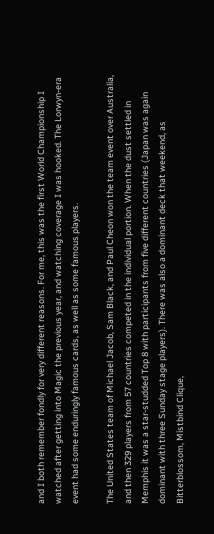and I both remember fondly for very different reasons. For me, this was the first World Championship I watched after getting into Magic the previous year, and watching coverage I was hooked. The Lorwyn-era event had some enduringly famous cards, as well as some famous players.

The United States team of Michael Jacob, Sam Black, and Paul Cheon won the team event over Australia, and then 329 players from 57 countries competed in the individual portion. When the dust settled in Memphis it was a star-studded Top 8 with participants from five different countries (Japan was again dominant with three Sunday stage players). There was also a dominant deck that weekend, as Bitterblossom, Mistbind Clique,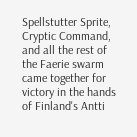Spellstutter Sprite, Cryptic Command, and all the rest of the Faerie swarm came together for victory in the hands of Finland's Antti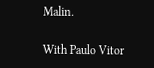Malin.

With Paulo Vitor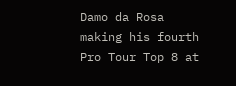Damo da Rosa making his fourth Pro Tour Top 8 at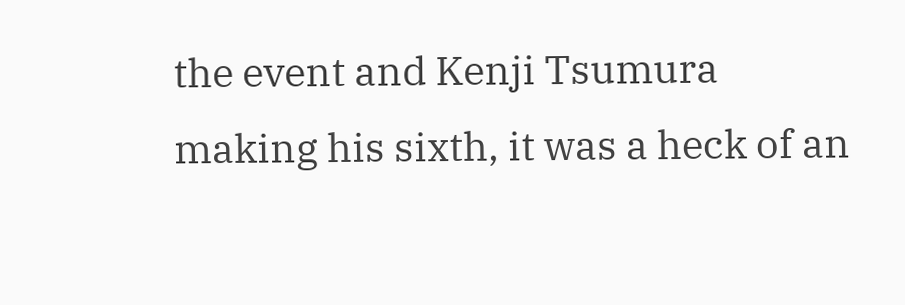the event and Kenji Tsumura making his sixth, it was a heck of an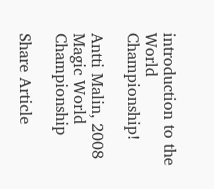introduction to the World Championship!

Antti Malin, 2008 Magic World Championship

Share Article